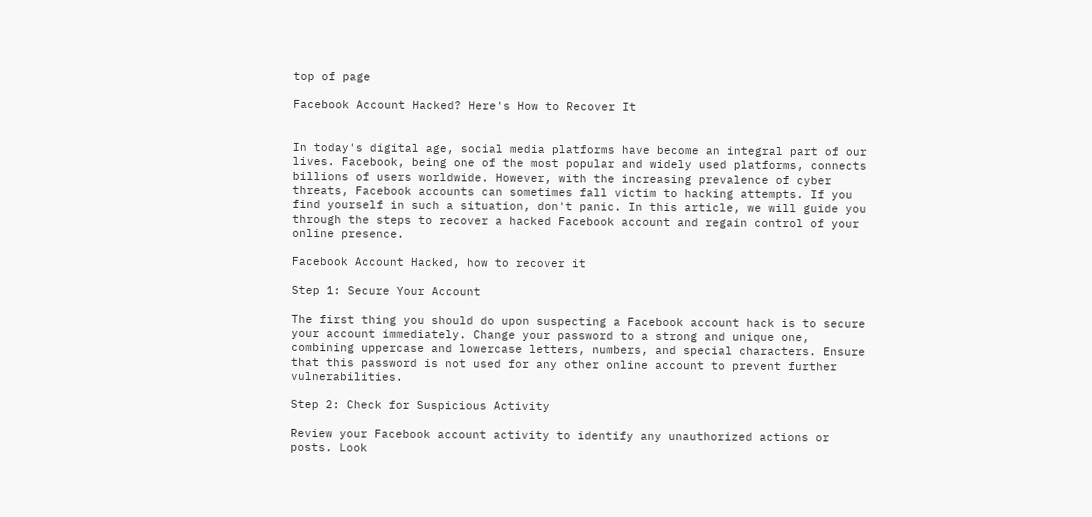top of page

Facebook Account Hacked? Here's How to Recover It


In today's digital age, social media platforms have become an integral part of our lives. Facebook, being one of the most popular and widely used platforms, connects billions of users worldwide. However, with the increasing prevalence of cyber threats, Facebook accounts can sometimes fall victim to hacking attempts. If you find yourself in such a situation, don't panic. In this article, we will guide you through the steps to recover a hacked Facebook account and regain control of your online presence.

Facebook Account Hacked, how to recover it

Step 1: Secure Your Account

The first thing you should do upon suspecting a Facebook account hack is to secure your account immediately. Change your password to a strong and unique one, combining uppercase and lowercase letters, numbers, and special characters. Ensure that this password is not used for any other online account to prevent further vulnerabilities.

Step 2: Check for Suspicious Activity

Review your Facebook account activity to identify any unauthorized actions or posts. Look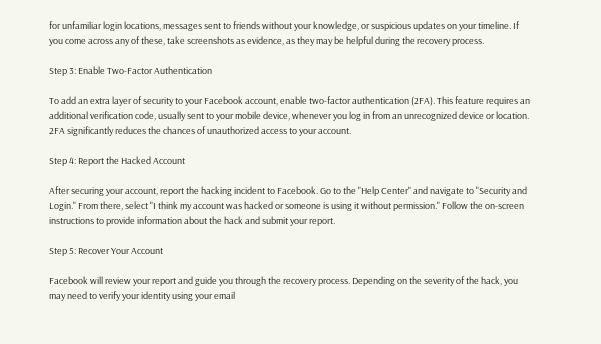for unfamiliar login locations, messages sent to friends without your knowledge, or suspicious updates on your timeline. If you come across any of these, take screenshots as evidence, as they may be helpful during the recovery process.

Step 3: Enable Two-Factor Authentication

To add an extra layer of security to your Facebook account, enable two-factor authentication (2FA). This feature requires an additional verification code, usually sent to your mobile device, whenever you log in from an unrecognized device or location. 2FA significantly reduces the chances of unauthorized access to your account.

Step 4: Report the Hacked Account

After securing your account, report the hacking incident to Facebook. Go to the "Help Center" and navigate to "Security and Login." From there, select "I think my account was hacked or someone is using it without permission." Follow the on-screen instructions to provide information about the hack and submit your report.

Step 5: Recover Your Account

Facebook will review your report and guide you through the recovery process. Depending on the severity of the hack, you may need to verify your identity using your email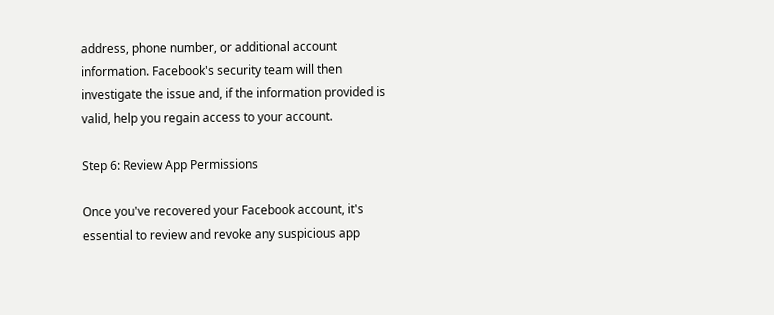address, phone number, or additional account information. Facebook's security team will then investigate the issue and, if the information provided is valid, help you regain access to your account.

Step 6: Review App Permissions

Once you've recovered your Facebook account, it's essential to review and revoke any suspicious app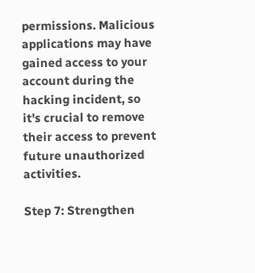permissions. Malicious applications may have gained access to your account during the hacking incident, so it's crucial to remove their access to prevent future unauthorized activities.

Step 7: Strengthen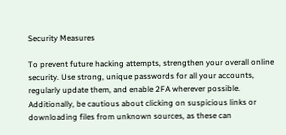Security Measures

To prevent future hacking attempts, strengthen your overall online security. Use strong, unique passwords for all your accounts, regularly update them, and enable 2FA wherever possible. Additionally, be cautious about clicking on suspicious links or downloading files from unknown sources, as these can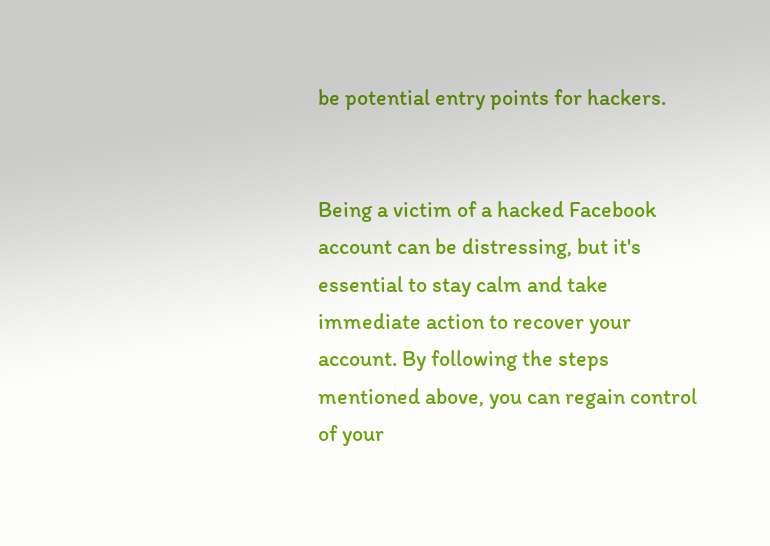be potential entry points for hackers.


Being a victim of a hacked Facebook account can be distressing, but it's essential to stay calm and take immediate action to recover your account. By following the steps mentioned above, you can regain control of your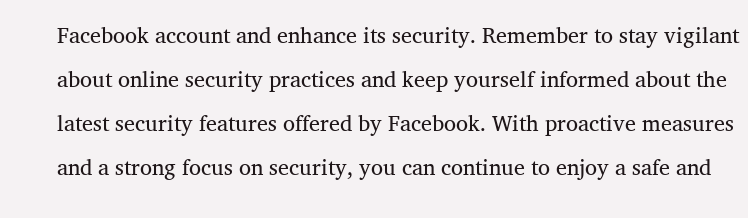Facebook account and enhance its security. Remember to stay vigilant about online security practices and keep yourself informed about the latest security features offered by Facebook. With proactive measures and a strong focus on security, you can continue to enjoy a safe and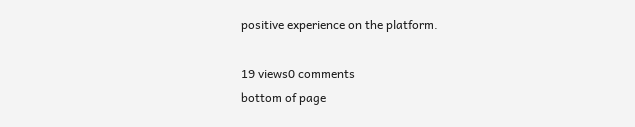positive experience on the platform.

19 views0 comments
bottom of page